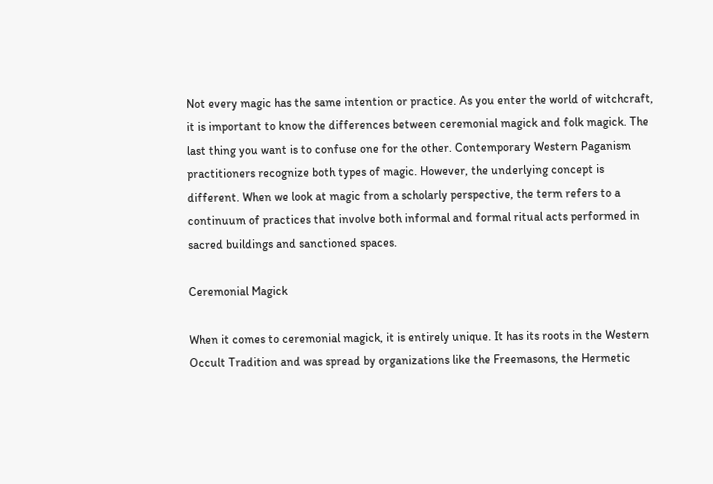Not every magic has the same intention or practice. As you enter the world of witchcraft, it is important to know the differences between ceremonial magick and folk magick. The last thing you want is to confuse one for the other. Contemporary Western Paganism practitioners recognize both types of magic. However, the underlying concept is different. When we look at magic from a scholarly perspective, the term refers to a continuum of practices that involve both informal and formal ritual acts performed in sacred buildings and sanctioned spaces.

Ceremonial Magick

When it comes to ceremonial magick, it is entirely unique. It has its roots in the Western Occult Tradition and was spread by organizations like the Freemasons, the Hermetic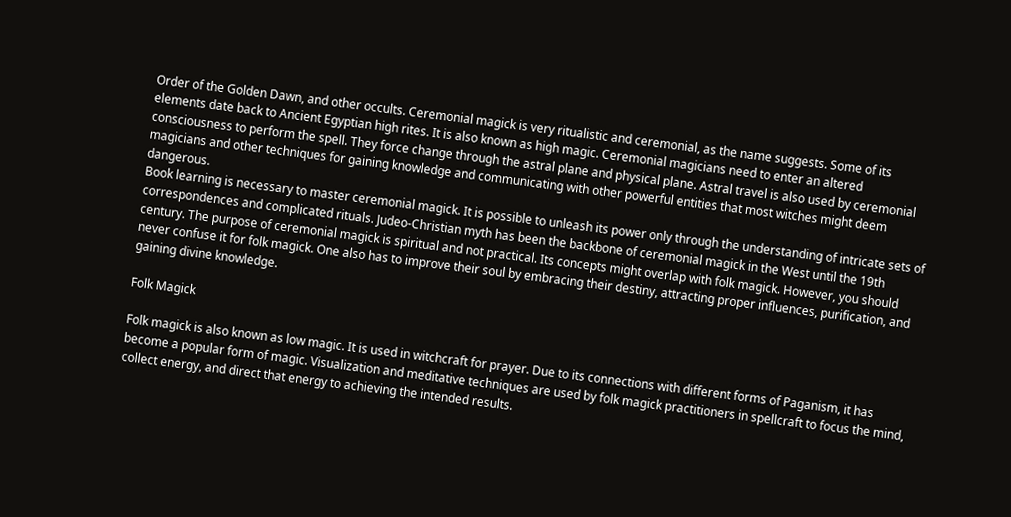Order of the Golden Dawn, and other occults. Ceremonial magick is very ritualistic and ceremonial, as the name suggests. Some of its elements date back to Ancient Egyptian high rites. It is also known as high magic. Ceremonial magicians need to enter an altered consciousness to perform the spell. They force change through the astral plane and physical plane. Astral travel is also used by ceremonial magicians and other techniques for gaining knowledge and communicating with other powerful entities that most witches might deem dangerous.
Book learning is necessary to master ceremonial magick. It is possible to unleash its power only through the understanding of intricate sets of correspondences and complicated rituals. Judeo-Christian myth has been the backbone of ceremonial magick in the West until the 19th century. The purpose of ceremonial magick is spiritual and not practical. Its concepts might overlap with folk magick. However, you should never confuse it for folk magick. One also has to improve their soul by embracing their destiny, attracting proper influences, purification, and gaining divine knowledge.

Folk Magick

Folk magick is also known as low magic. It is used in witchcraft for prayer. Due to its connections with different forms of Paganism, it has become a popular form of magic. Visualization and meditative techniques are used by folk magick practitioners in spellcraft to focus the mind, collect energy, and direct that energy to achieving the intended results.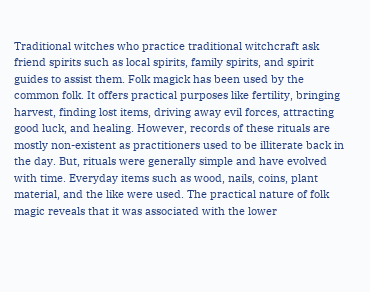Traditional witches who practice traditional witchcraft ask friend spirits such as local spirits, family spirits, and spirit guides to assist them. Folk magick has been used by the common folk. It offers practical purposes like fertility, bringing harvest, finding lost items, driving away evil forces, attracting good luck, and healing. However, records of these rituals are mostly non-existent as practitioners used to be illiterate back in the day. But, rituals were generally simple and have evolved with time. Everyday items such as wood, nails, coins, plant material, and the like were used. The practical nature of folk magic reveals that it was associated with the lower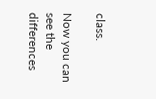class.

Now you can see the differences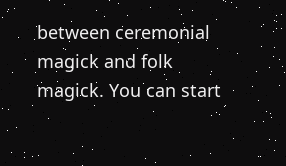between ceremonial magick and folk magick. You can start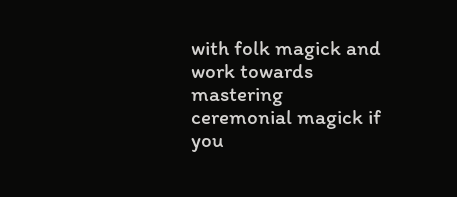with folk magick and work towards mastering ceremonial magick if you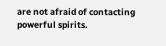are not afraid of contacting powerful spirits.